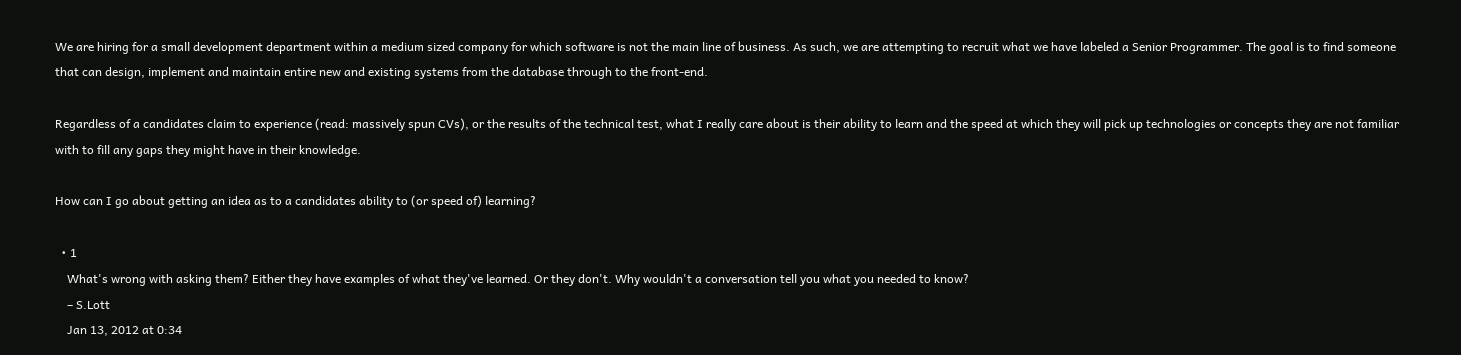We are hiring for a small development department within a medium sized company for which software is not the main line of business. As such, we are attempting to recruit what we have labeled a Senior Programmer. The goal is to find someone that can design, implement and maintain entire new and existing systems from the database through to the front-end.

Regardless of a candidates claim to experience (read: massively spun CVs), or the results of the technical test, what I really care about is their ability to learn and the speed at which they will pick up technologies or concepts they are not familiar with to fill any gaps they might have in their knowledge.

How can I go about getting an idea as to a candidates ability to (or speed of) learning?

  • 1
    What's wrong with asking them? Either they have examples of what they've learned. Or they don't. Why wouldn't a conversation tell you what you needed to know?
    – S.Lott
    Jan 13, 2012 at 0:34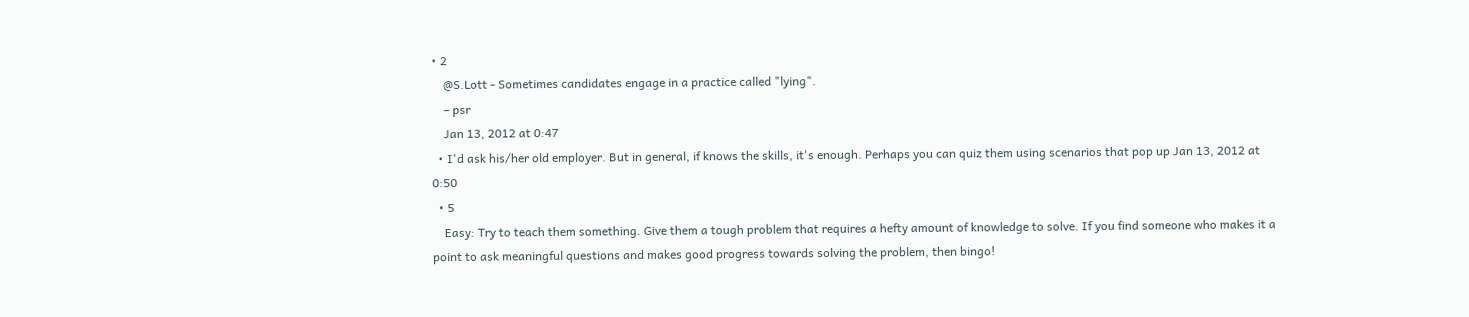• 2
    @S.Lott - Sometimes candidates engage in a practice called "lying".
    – psr
    Jan 13, 2012 at 0:47
  • I'd ask his/her old employer. But in general, if knows the skills, it's enough. Perhaps you can quiz them using scenarios that pop up Jan 13, 2012 at 0:50
  • 5
    Easy: Try to teach them something. Give them a tough problem that requires a hefty amount of knowledge to solve. If you find someone who makes it a point to ask meaningful questions and makes good progress towards solving the problem, then bingo!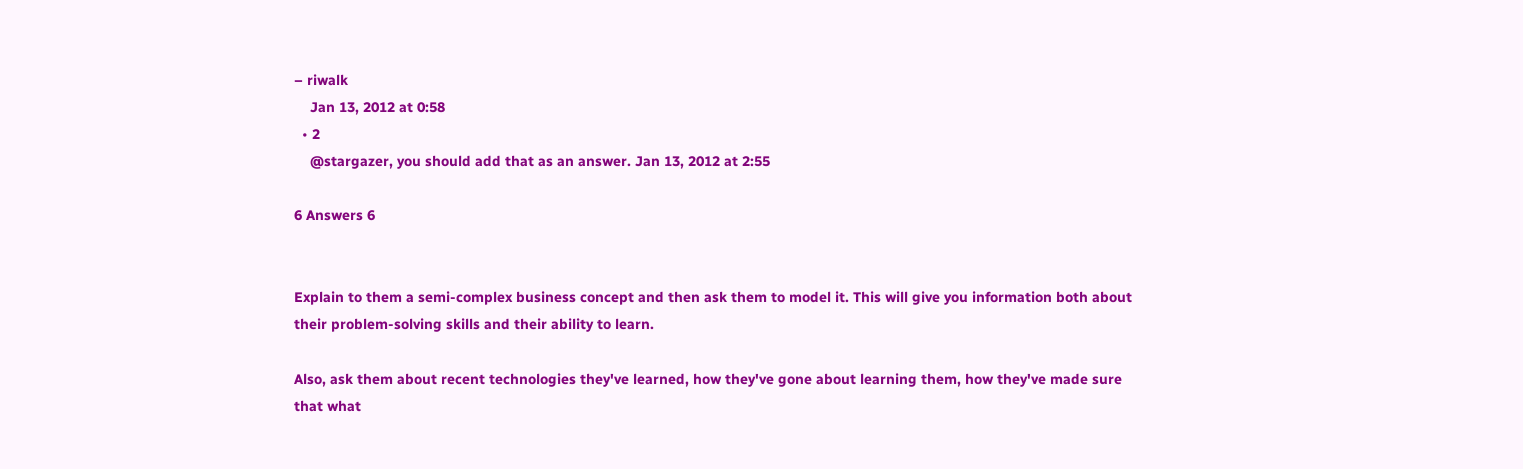– riwalk
    Jan 13, 2012 at 0:58
  • 2
    @stargazer, you should add that as an answer. Jan 13, 2012 at 2:55

6 Answers 6


Explain to them a semi-complex business concept and then ask them to model it. This will give you information both about their problem-solving skills and their ability to learn.

Also, ask them about recent technologies they've learned, how they've gone about learning them, how they've made sure that what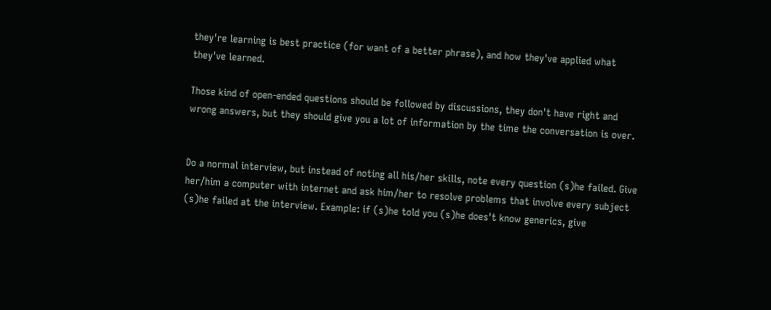they're learning is best practice (for want of a better phrase), and how they've applied what they've learned.

Those kind of open-ended questions should be followed by discussions, they don't have right and wrong answers, but they should give you a lot of information by the time the conversation is over.


Do a normal interview, but instead of noting all his/her skills, note every question (s)he failed. Give her/him a computer with internet and ask him/her to resolve problems that involve every subject (s)he failed at the interview. Example: if (s)he told you (s)he does't know generics, give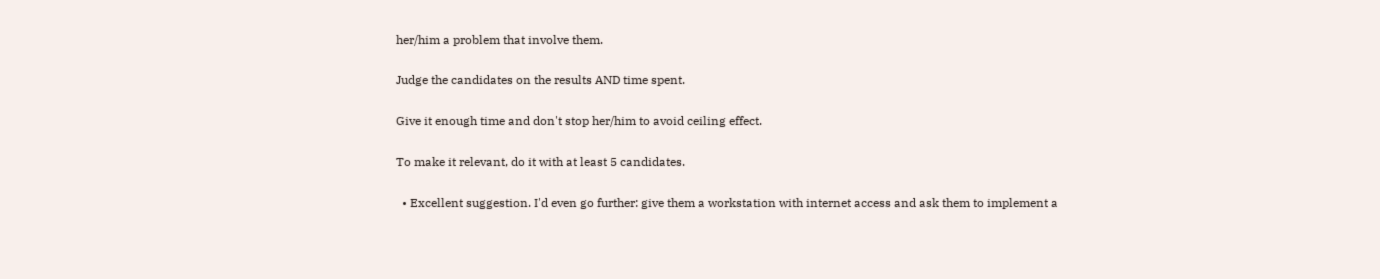her/him a problem that involve them.

Judge the candidates on the results AND time spent.

Give it enough time and don't stop her/him to avoid ceiling effect.

To make it relevant, do it with at least 5 candidates.

  • Excellent suggestion. I'd even go further: give them a workstation with internet access and ask them to implement a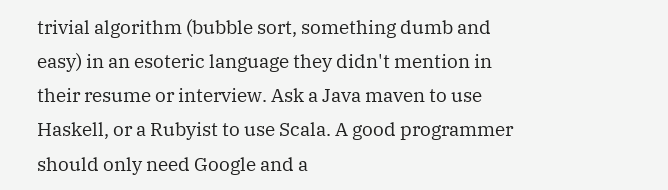trivial algorithm (bubble sort, something dumb and easy) in an esoteric language they didn't mention in their resume or interview. Ask a Java maven to use Haskell, or a Rubyist to use Scala. A good programmer should only need Google and a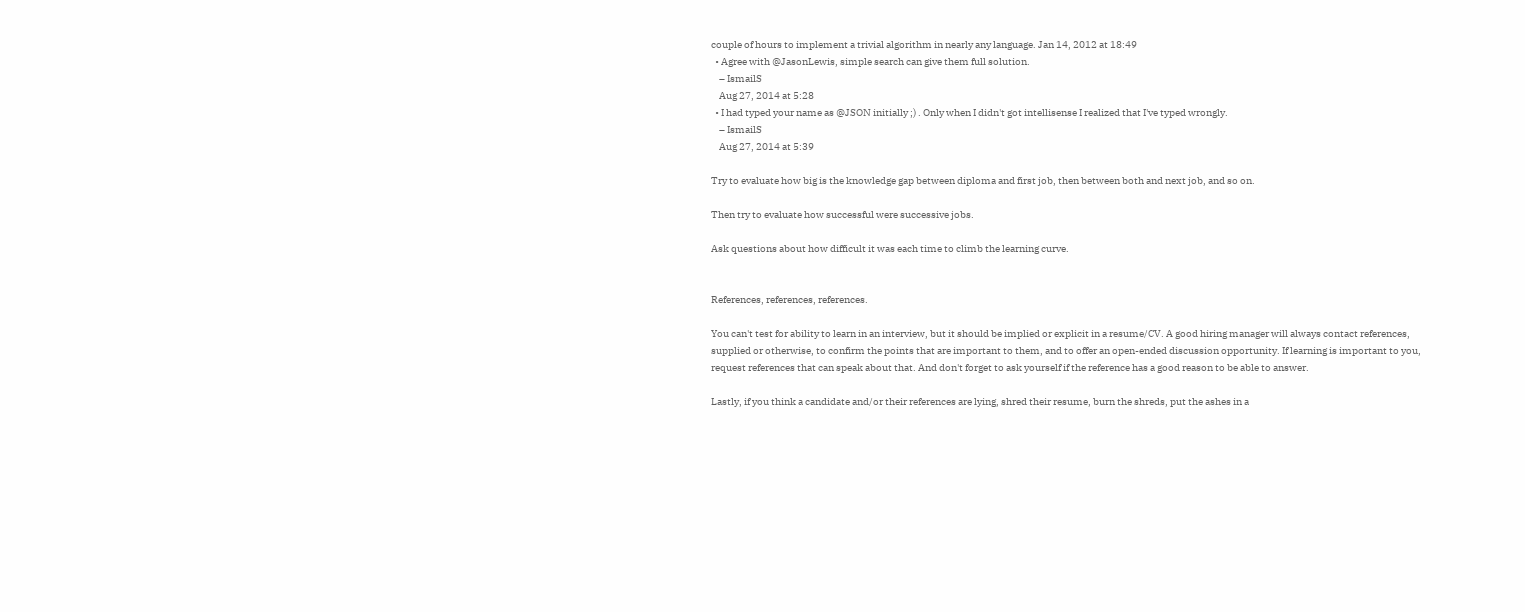couple of hours to implement a trivial algorithm in nearly any language. Jan 14, 2012 at 18:49
  • Agree with @JasonLewis, simple search can give them full solution.
    – IsmailS
    Aug 27, 2014 at 5:28
  • I had typed your name as @JSON initially ;) . Only when I didn't got intellisense I realized that I've typed wrongly.
    – IsmailS
    Aug 27, 2014 at 5:39

Try to evaluate how big is the knowledge gap between diploma and first job, then between both and next job, and so on.

Then try to evaluate how successful were successive jobs.

Ask questions about how difficult it was each time to climb the learning curve.


References, references, references.

You can't test for ability to learn in an interview, but it should be implied or explicit in a resume/CV. A good hiring manager will always contact references, supplied or otherwise, to confirm the points that are important to them, and to offer an open-ended discussion opportunity. If learning is important to you, request references that can speak about that. And don't forget to ask yourself if the reference has a good reason to be able to answer.

Lastly, if you think a candidate and/or their references are lying, shred their resume, burn the shreds, put the ashes in a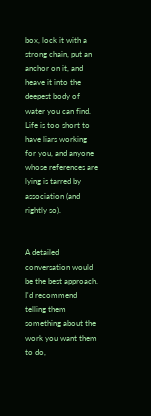box, lock it with a strong chain, put an anchor on it, and heave it into the deepest body of water you can find. Life is too short to have liars working for you, and anyone whose references are lying is tarred by association (and rightly so).


A detailed conversation would be the best approach. I'd recommend telling them something about the work you want them to do,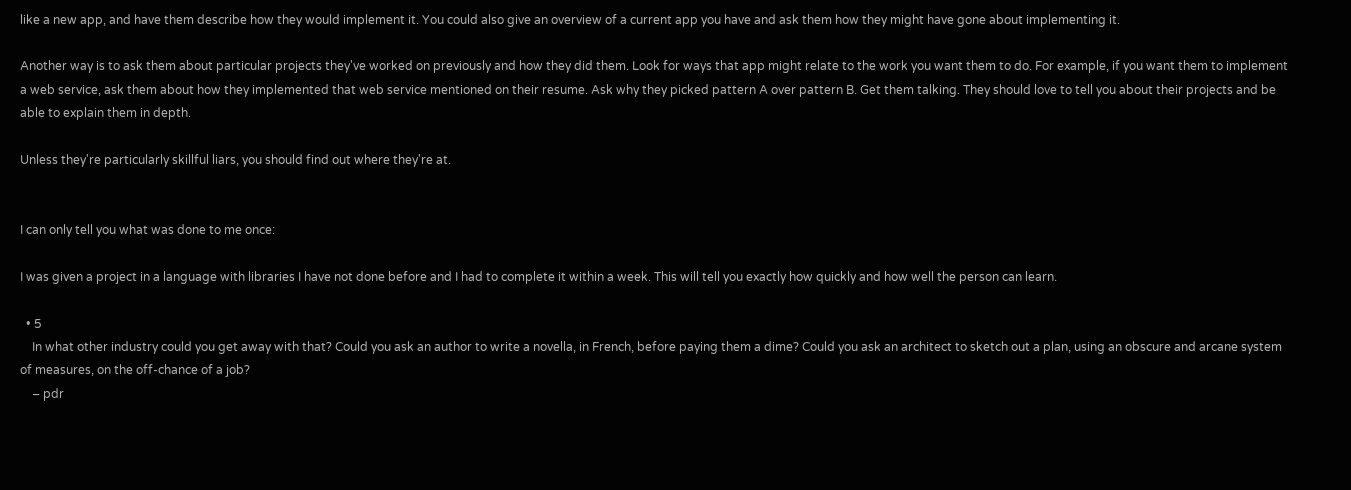like a new app, and have them describe how they would implement it. You could also give an overview of a current app you have and ask them how they might have gone about implementing it.

Another way is to ask them about particular projects they've worked on previously and how they did them. Look for ways that app might relate to the work you want them to do. For example, if you want them to implement a web service, ask them about how they implemented that web service mentioned on their resume. Ask why they picked pattern A over pattern B. Get them talking. They should love to tell you about their projects and be able to explain them in depth.

Unless they're particularly skillful liars, you should find out where they're at.


I can only tell you what was done to me once:

I was given a project in a language with libraries I have not done before and I had to complete it within a week. This will tell you exactly how quickly and how well the person can learn.

  • 5
    In what other industry could you get away with that? Could you ask an author to write a novella, in French, before paying them a dime? Could you ask an architect to sketch out a plan, using an obscure and arcane system of measures, on the off-chance of a job?
    – pdr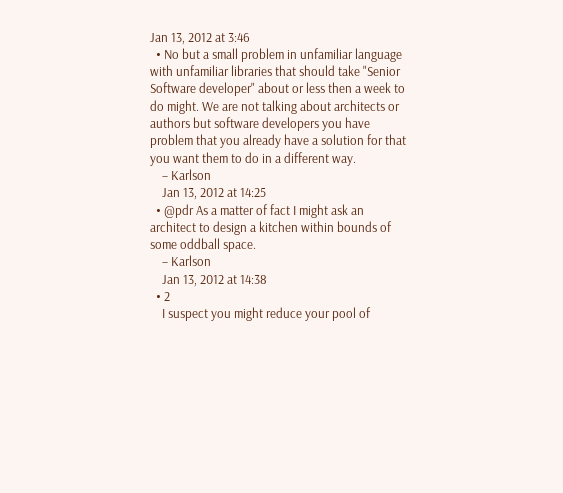Jan 13, 2012 at 3:46
  • No but a small problem in unfamiliar language with unfamiliar libraries that should take "Senior Software developer" about or less then a week to do might. We are not talking about architects or authors but software developers you have problem that you already have a solution for that you want them to do in a different way.
    – Karlson
    Jan 13, 2012 at 14:25
  • @pdr As a matter of fact I might ask an architect to design a kitchen within bounds of some oddball space.
    – Karlson
    Jan 13, 2012 at 14:38
  • 2
    I suspect you might reduce your pool of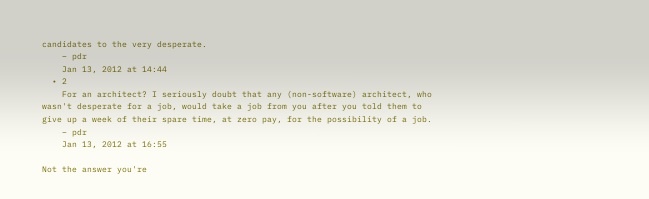candidates to the very desperate.
    – pdr
    Jan 13, 2012 at 14:44
  • 2
    For an architect? I seriously doubt that any (non-software) architect, who wasn't desperate for a job, would take a job from you after you told them to give up a week of their spare time, at zero pay, for the possibility of a job.
    – pdr
    Jan 13, 2012 at 16:55

Not the answer you're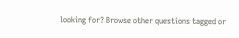looking for? Browse other questions tagged or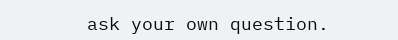ask your own question.